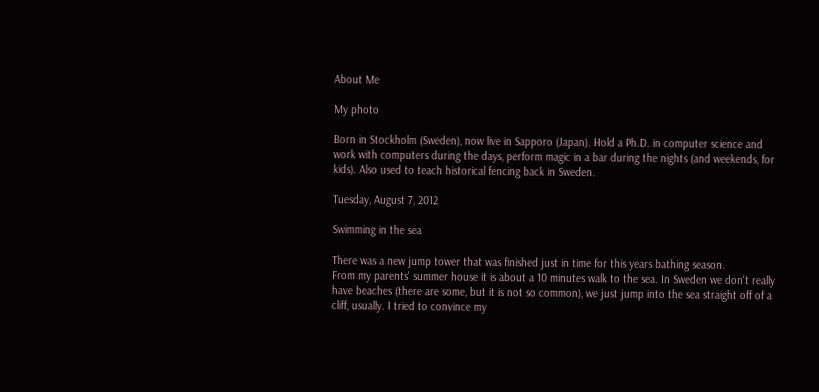About Me

My photo

Born in Stockholm (Sweden), now live in Sapporo (Japan). Hold a Ph.D. in computer science and work with computers during the days, perform magic in a bar during the nights (and weekends, for kids). Also used to teach historical fencing back in Sweden.

Tuesday, August 7, 2012

Swimming in the sea

There was a new jump tower that was finished just in time for this years bathing season.
From my parents' summer house it is about a 10 minutes walk to the sea. In Sweden we don't really have beaches (there are some, but it is not so common), we just jump into the sea straight off of a cliff, usually. I tried to convince my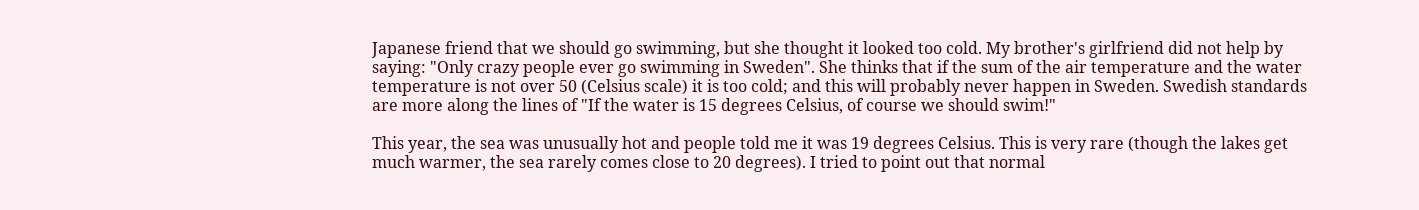Japanese friend that we should go swimming, but she thought it looked too cold. My brother's girlfriend did not help by saying: "Only crazy people ever go swimming in Sweden". She thinks that if the sum of the air temperature and the water temperature is not over 50 (Celsius scale) it is too cold; and this will probably never happen in Sweden. Swedish standards are more along the lines of "If the water is 15 degrees Celsius, of course we should swim!"

This year, the sea was unusually hot and people told me it was 19 degrees Celsius. This is very rare (though the lakes get much warmer, the sea rarely comes close to 20 degrees). I tried to point out that normal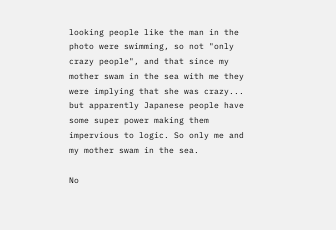looking people like the man in the photo were swimming, so not "only crazy people", and that since my mother swam in the sea with me they were implying that she was crazy... but apparently Japanese people have some super power making them impervious to logic. So only me and my mother swam in the sea.

No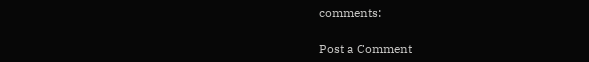comments:

Post a Comment